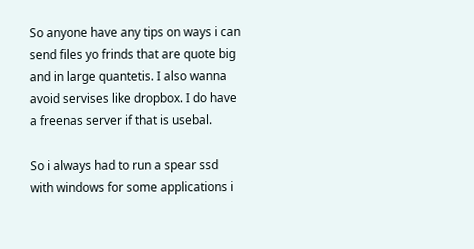So anyone have any tips on ways i can send files yo frinds that are quote big and in large quantetis. I also wanna avoid servises like dropbox. I do have a freenas server if that is usebal.

So i always had to run a spear ssd with windows for some applications i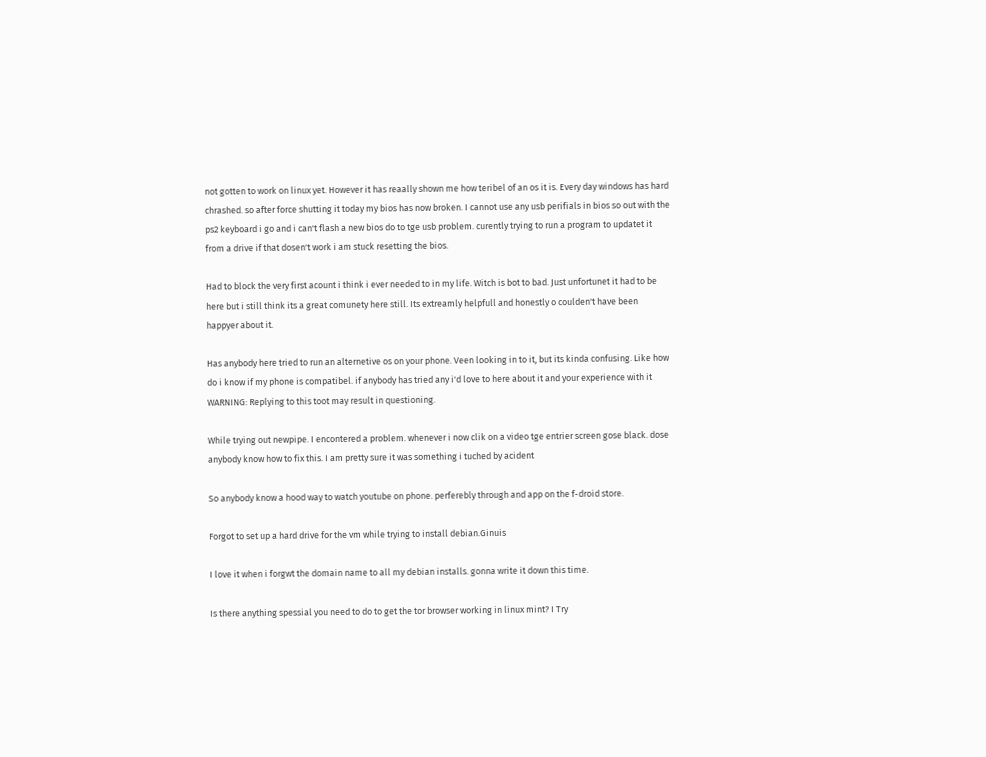not gotten to work on linux yet. However it has reaally shown me how teribel of an os it is. Every day windows has hard chrashed. so after force shutting it today my bios has now broken. I cannot use any usb perifials in bios so out with the ps2 keyboard i go and i can't flash a new bios do to tge usb problem. curently trying to run a program to updatet it from a drive if that dosen't work i am stuck resetting the bios.

Had to block the very first acount i think i ever needed to in my life. Witch is bot to bad. Just unfortunet it had to be here but i still think its a great comunety here still. Its extreamly helpfull and honestly o coulden't have been happyer about it.

Has anybody here tried to run an alternetive os on your phone. Veen looking in to it, but its kinda confusing. Like how do i know if my phone is compatibel. if anybody has tried any i'd love to here about it and your experience with it
WARNING: Replying to this toot may result in questioning.

While trying out newpipe. I encontered a problem. whenever i now clik on a video tge entrier screen gose black. dose anybody know how to fix this. I am pretty sure it was something i tuched by acident

So anybody know a hood way to watch youtube on phone. perferebly through and app on the f-droid store.

Forgot to set up a hard drive for the vm while trying to install debian.Ginuis

I love it when i forgwt the domain name to all my debian installs. gonna write it down this time.

Is there anything spessial you need to do to get the tor browser working in linux mint? I Try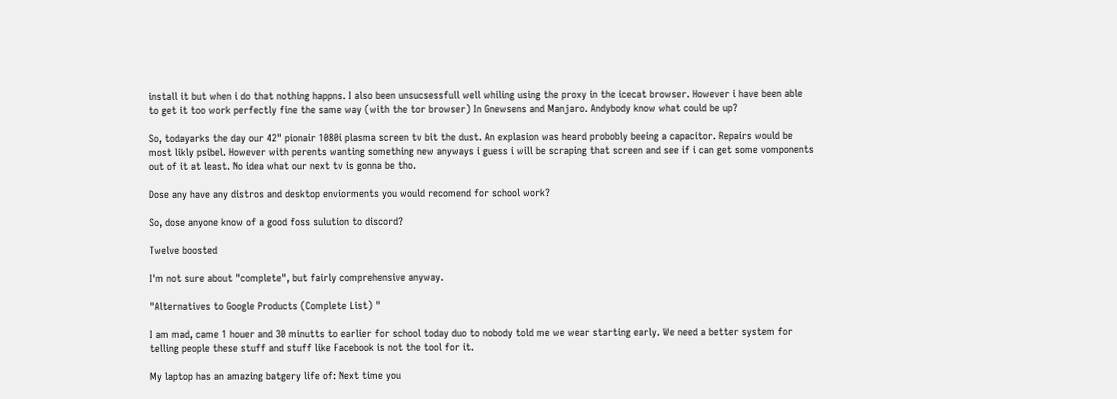install it but when i do that nothing happns. I also been unsucsessfull well whiling using the proxy in the icecat browser. However i have been able to get it too work perfectly fine the same way (with the tor browser) In Gnewsens and Manjaro. Andybody know what could be up?

So, todayarks the day our 42" pionair 1080i plasma screen tv bit the dust. An explasion was heard probobly beeing a capacitor. Repairs would be most likly psibel. However with perents wanting something new anyways i guess i will be scraping that screen and see if i can get some vomponents out of it at least. No idea what our next tv is gonna be tho.

Dose any have any distros and desktop enviorments you would recomend for school work?

So, dose anyone know of a good foss sulution to discord?

Twelve boosted

I'm not sure about "complete", but fairly comprehensive anyway.

"Alternatives to Google Products (Complete List) "

I am mad, came 1 houer and 30 minutts to earlier for school today duo to nobody told me we wear starting early. We need a better system for telling people these stuff and stuff like Facebook is not the tool for it.

My laptop has an amazing batgery life of: Next time you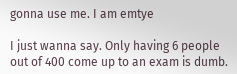gonna use me. I am emtye

I just wanna say. Only having 6 people out of 400 come up to an exam is dumb.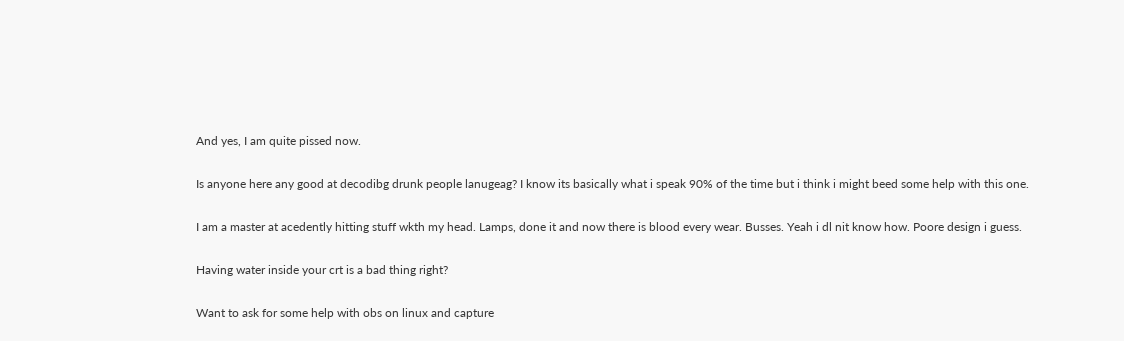And yes, I am quite pissed now.

Is anyone here any good at decodibg drunk people lanugeag? I know its basically what i speak 90% of the time but i think i might beed some help with this one.

I am a master at acedently hitting stuff wkth my head. Lamps, done it and now there is blood every wear. Busses. Yeah i dl nit know how. Poore design i guess.

Having water inside your crt is a bad thing right?

Want to ask for some help with obs on linux and capture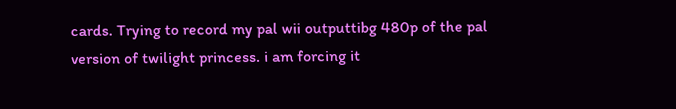cards. Trying to record my pal wii outputtibg 480p of the pal version of twilight princess. i am forcing it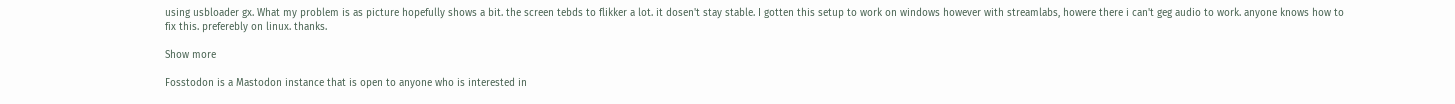using usbloader gx. What my problem is as picture hopefully shows a bit. the screen tebds to flikker a lot. it dosen't stay stable. I gotten this setup to work on windows however with streamlabs, howere there i can't geg audio to work. anyone knows how to fix this. preferebly on linux. thanks.

Show more

Fosstodon is a Mastodon instance that is open to anyone who is interested in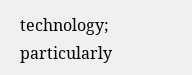technology; particularly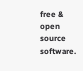free & open source software.